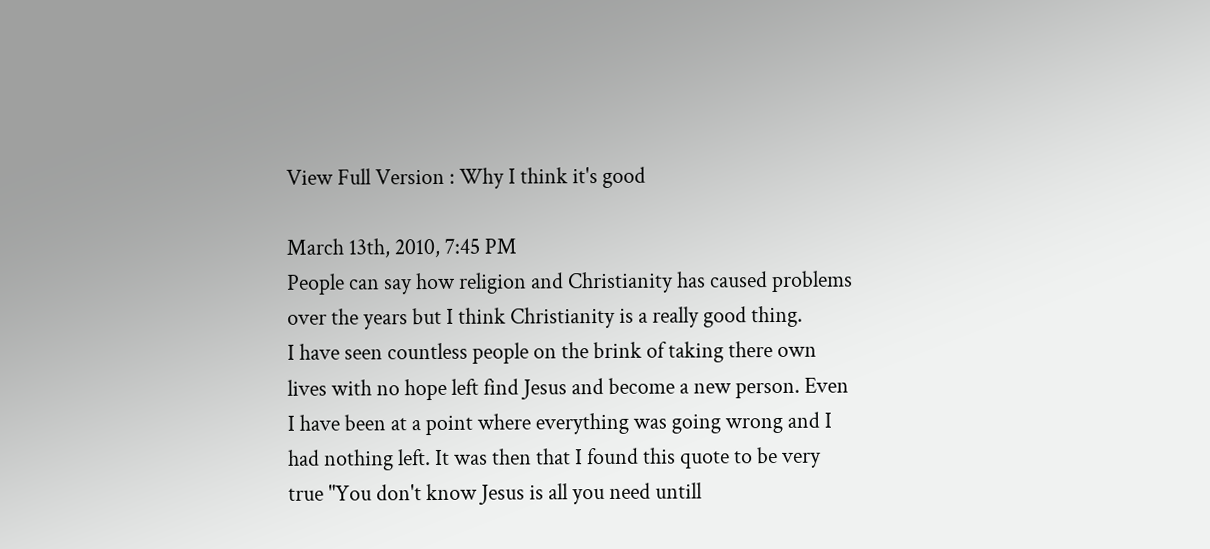View Full Version : Why I think it's good

March 13th, 2010, 7:45 PM
People can say how religion and Christianity has caused problems over the years but I think Christianity is a really good thing.
I have seen countless people on the brink of taking there own lives with no hope left find Jesus and become a new person. Even I have been at a point where everything was going wrong and I had nothing left. It was then that I found this quote to be very true "You don't know Jesus is all you need untill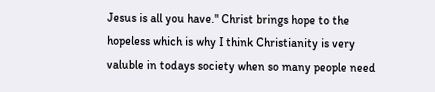Jesus is all you have." Christ brings hope to the hopeless which is why I think Christianity is very valuble in todays society when so many people need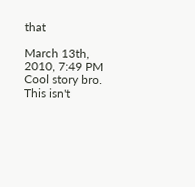that

March 13th, 2010, 7:49 PM
Cool story bro.
This isn't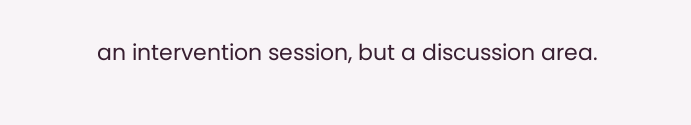an intervention session, but a discussion area.